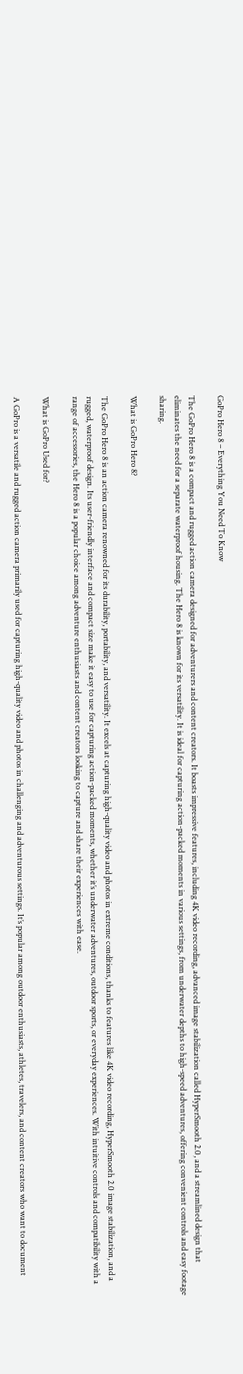GoPro Hero 8 – Everything You Need To Know

The GoPro Hero 8 is a compact and rugged action camera designed for adventurers and content creators. It boasts impressive features, including 4K video recording, advanced image stabilization called HyperSmooth 2.0, and a streamlined design that eliminates the need for a separate waterproof housing. The Hero 8 is known for its versatility. It is ideal for capturing action-packed moments in various settings, from underwater depths to high-speed adventures, offering convenient controls and easy footage sharing.

What is GoPro Hero 8?

The GoPro Hero 8 is an action camera renowned for its durability, portability, and versatility. It excels at capturing high-quality video and photos in extreme conditions, thanks to features like 4K video recording, HyperSmooth 2.0 image stabilization, and a rugged, waterproof design. Its user-friendly interface and compact size make it easy to use for capturing action-packed moments, whether it’s underwater adventures, outdoor sports, or everyday experiences. With intuitive controls and compatibility with a range of accessories, the Hero 8 is a popular choice among adventure enthusiasts and content creators looking to capture and share their experiences with ease.

What is GoPro Used for?

A GoPro is a versatile and rugged action camera primarily used for capturing high-quality video and photos in challenging and adventurous settings. It’s popular among outdoor enthusiasts, athletes, travelers, and content creators who want to document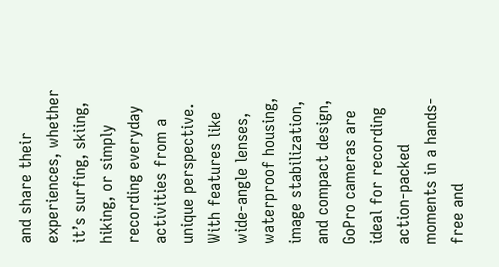and share their experiences, whether it’s surfing, skiing, hiking, or simply recording everyday activities from a unique perspective. With features like wide-angle lenses, waterproof housing, image stabilization, and compact design, GoPro cameras are ideal for recording action-packed moments in a hands-free and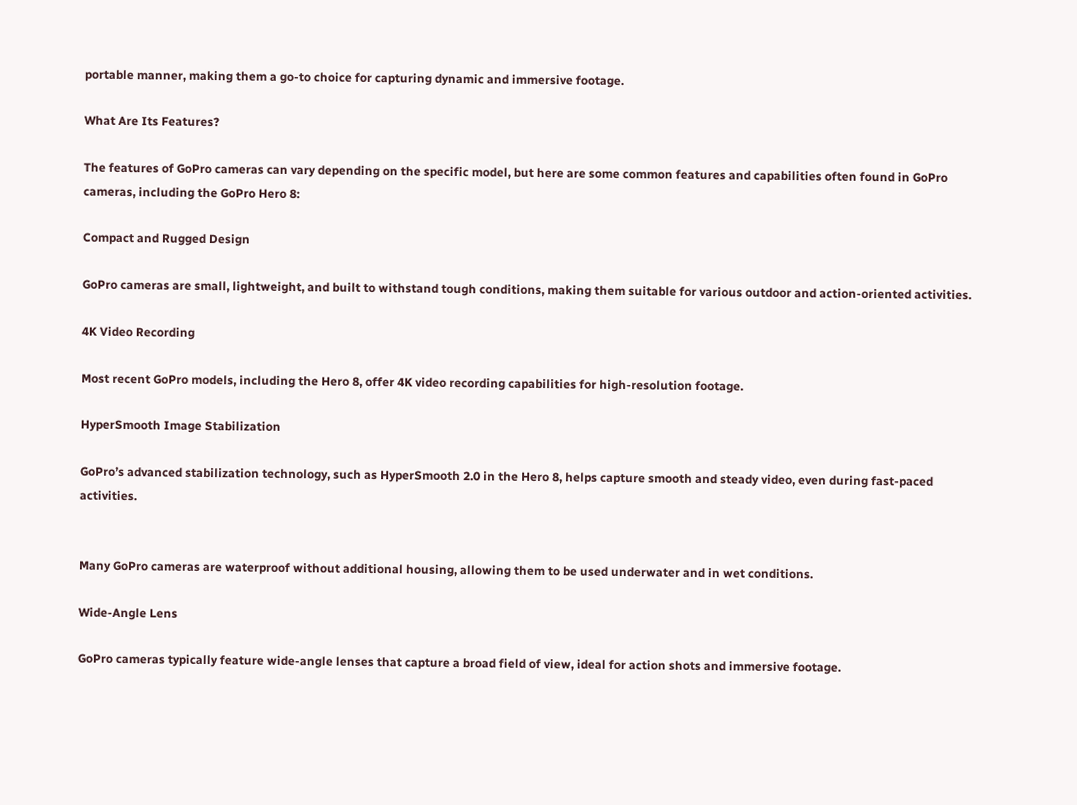portable manner, making them a go-to choice for capturing dynamic and immersive footage.

What Are Its Features?

The features of GoPro cameras can vary depending on the specific model, but here are some common features and capabilities often found in GoPro cameras, including the GoPro Hero 8:

Compact and Rugged Design

GoPro cameras are small, lightweight, and built to withstand tough conditions, making them suitable for various outdoor and action-oriented activities.

4K Video Recording

Most recent GoPro models, including the Hero 8, offer 4K video recording capabilities for high-resolution footage.

HyperSmooth Image Stabilization

GoPro’s advanced stabilization technology, such as HyperSmooth 2.0 in the Hero 8, helps capture smooth and steady video, even during fast-paced activities.


Many GoPro cameras are waterproof without additional housing, allowing them to be used underwater and in wet conditions.

Wide-Angle Lens

GoPro cameras typically feature wide-angle lenses that capture a broad field of view, ideal for action shots and immersive footage.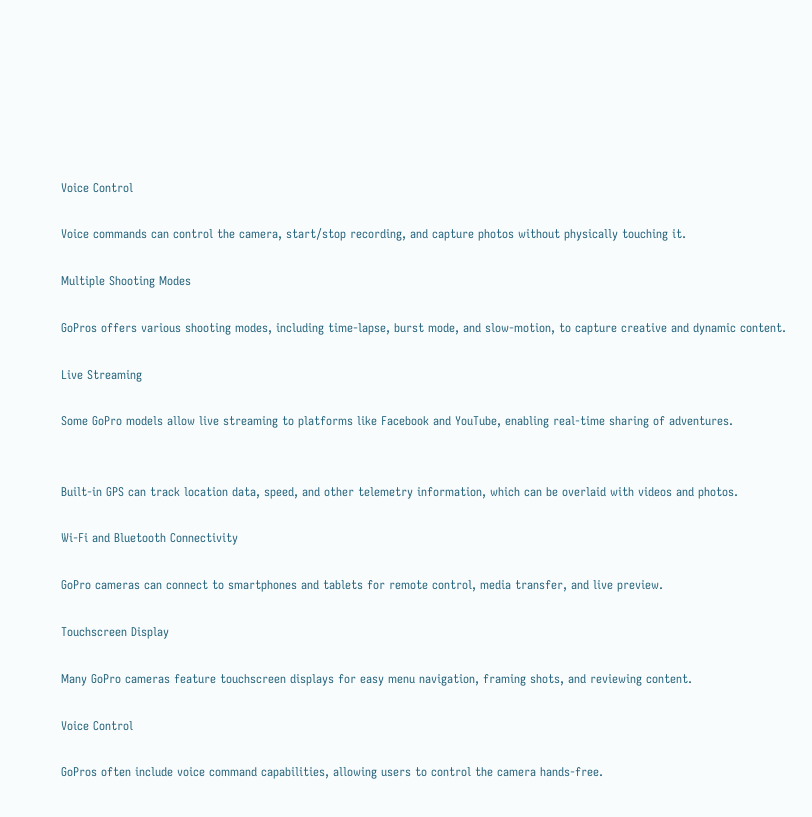Voice Control

Voice commands can control the camera, start/stop recording, and capture photos without physically touching it.

Multiple Shooting Modes

GoPros offers various shooting modes, including time-lapse, burst mode, and slow-motion, to capture creative and dynamic content.

Live Streaming

Some GoPro models allow live streaming to platforms like Facebook and YouTube, enabling real-time sharing of adventures.


Built-in GPS can track location data, speed, and other telemetry information, which can be overlaid with videos and photos.

Wi-Fi and Bluetooth Connectivity

GoPro cameras can connect to smartphones and tablets for remote control, media transfer, and live preview.

Touchscreen Display

Many GoPro cameras feature touchscreen displays for easy menu navigation, framing shots, and reviewing content.

Voice Control

GoPros often include voice command capabilities, allowing users to control the camera hands-free.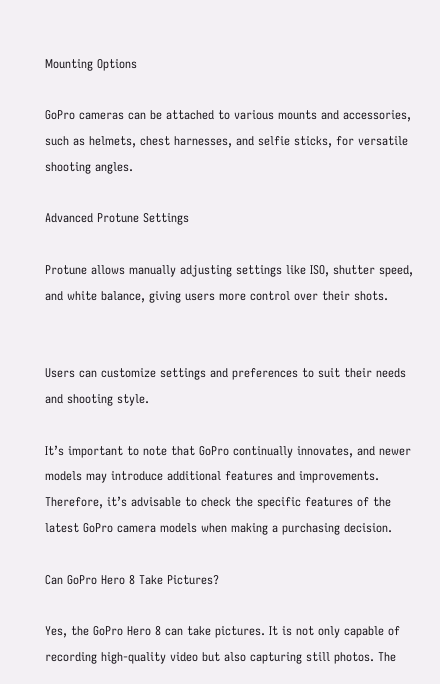Mounting Options

GoPro cameras can be attached to various mounts and accessories, such as helmets, chest harnesses, and selfie sticks, for versatile shooting angles.

Advanced Protune Settings

Protune allows manually adjusting settings like ISO, shutter speed, and white balance, giving users more control over their shots.


Users can customize settings and preferences to suit their needs and shooting style.

It’s important to note that GoPro continually innovates, and newer models may introduce additional features and improvements. Therefore, it’s advisable to check the specific features of the latest GoPro camera models when making a purchasing decision.

Can GoPro Hero 8 Take Pictures?

Yes, the GoPro Hero 8 can take pictures. It is not only capable of recording high-quality video but also capturing still photos. The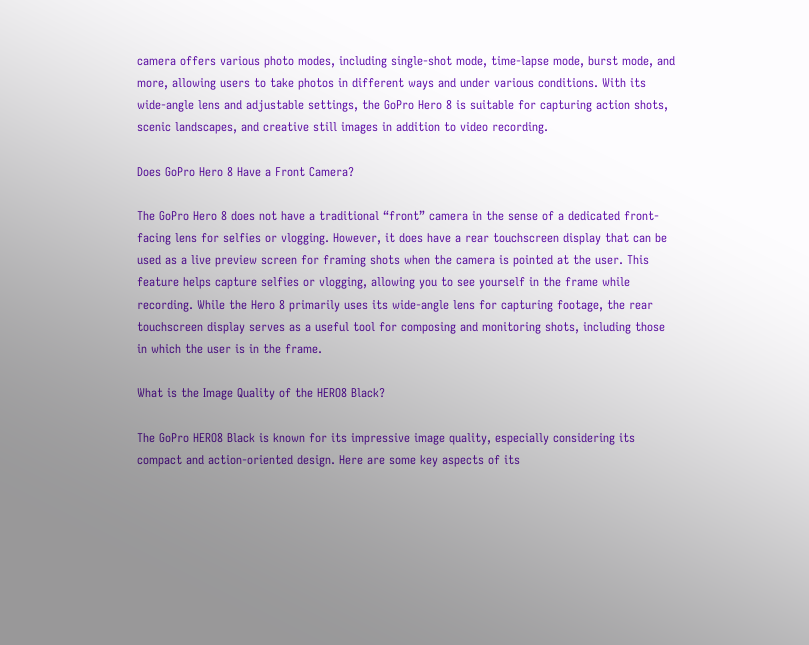camera offers various photo modes, including single-shot mode, time-lapse mode, burst mode, and more, allowing users to take photos in different ways and under various conditions. With its wide-angle lens and adjustable settings, the GoPro Hero 8 is suitable for capturing action shots, scenic landscapes, and creative still images in addition to video recording.

Does GoPro Hero 8 Have a Front Camera?

The GoPro Hero 8 does not have a traditional “front” camera in the sense of a dedicated front-facing lens for selfies or vlogging. However, it does have a rear touchscreen display that can be used as a live preview screen for framing shots when the camera is pointed at the user. This feature helps capture selfies or vlogging, allowing you to see yourself in the frame while recording. While the Hero 8 primarily uses its wide-angle lens for capturing footage, the rear touchscreen display serves as a useful tool for composing and monitoring shots, including those in which the user is in the frame.

What is the Image Quality of the HERO8 Black?

The GoPro HERO8 Black is known for its impressive image quality, especially considering its compact and action-oriented design. Here are some key aspects of its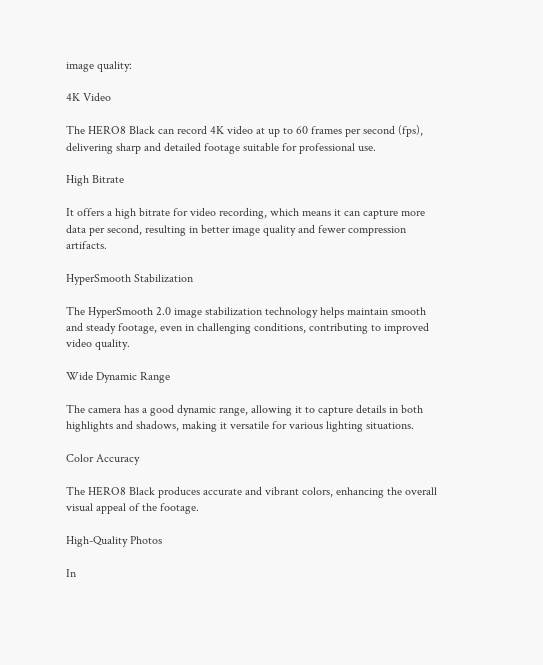image quality:

4K Video

The HERO8 Black can record 4K video at up to 60 frames per second (fps), delivering sharp and detailed footage suitable for professional use.

High Bitrate

It offers a high bitrate for video recording, which means it can capture more data per second, resulting in better image quality and fewer compression artifacts.

HyperSmooth Stabilization

The HyperSmooth 2.0 image stabilization technology helps maintain smooth and steady footage, even in challenging conditions, contributing to improved video quality.

Wide Dynamic Range

The camera has a good dynamic range, allowing it to capture details in both highlights and shadows, making it versatile for various lighting situations.

Color Accuracy

The HERO8 Black produces accurate and vibrant colors, enhancing the overall visual appeal of the footage.

High-Quality Photos

In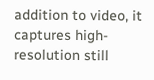addition to video, it captures high-resolution still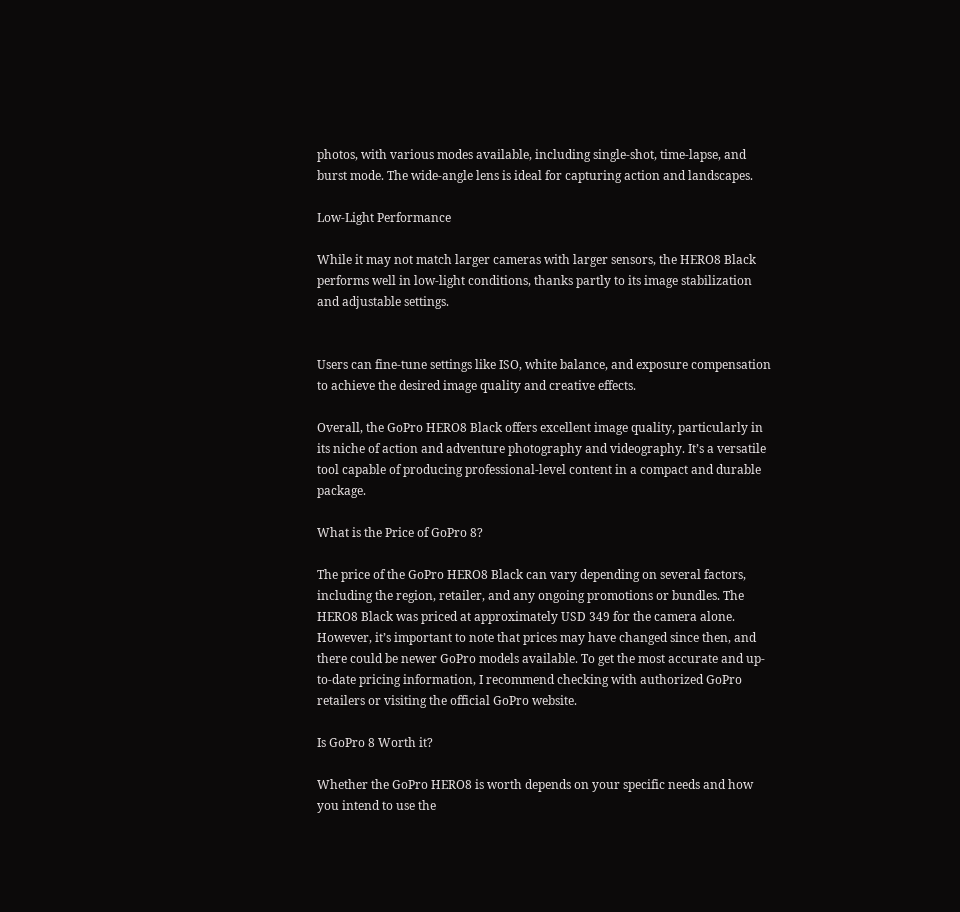photos, with various modes available, including single-shot, time-lapse, and burst mode. The wide-angle lens is ideal for capturing action and landscapes.

Low-Light Performance

While it may not match larger cameras with larger sensors, the HERO8 Black performs well in low-light conditions, thanks partly to its image stabilization and adjustable settings.


Users can fine-tune settings like ISO, white balance, and exposure compensation to achieve the desired image quality and creative effects.

Overall, the GoPro HERO8 Black offers excellent image quality, particularly in its niche of action and adventure photography and videography. It’s a versatile tool capable of producing professional-level content in a compact and durable package.

What is the Price of GoPro 8?

The price of the GoPro HERO8 Black can vary depending on several factors, including the region, retailer, and any ongoing promotions or bundles. The HERO8 Black was priced at approximately USD 349 for the camera alone. However, it’s important to note that prices may have changed since then, and there could be newer GoPro models available. To get the most accurate and up-to-date pricing information, I recommend checking with authorized GoPro retailers or visiting the official GoPro website.

Is GoPro 8 Worth it?

Whether the GoPro HERO8 is worth depends on your specific needs and how you intend to use the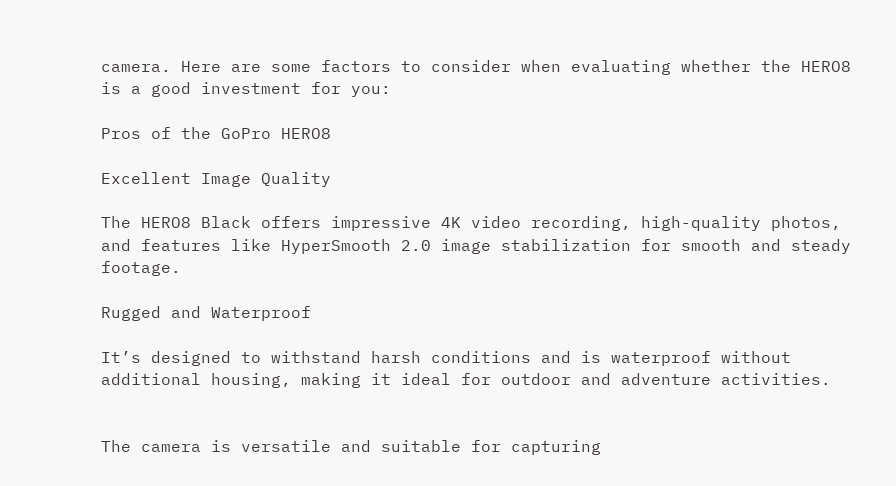camera. Here are some factors to consider when evaluating whether the HERO8 is a good investment for you:

Pros of the GoPro HERO8

Excellent Image Quality

The HERO8 Black offers impressive 4K video recording, high-quality photos, and features like HyperSmooth 2.0 image stabilization for smooth and steady footage.

Rugged and Waterproof

It’s designed to withstand harsh conditions and is waterproof without additional housing, making it ideal for outdoor and adventure activities.


The camera is versatile and suitable for capturing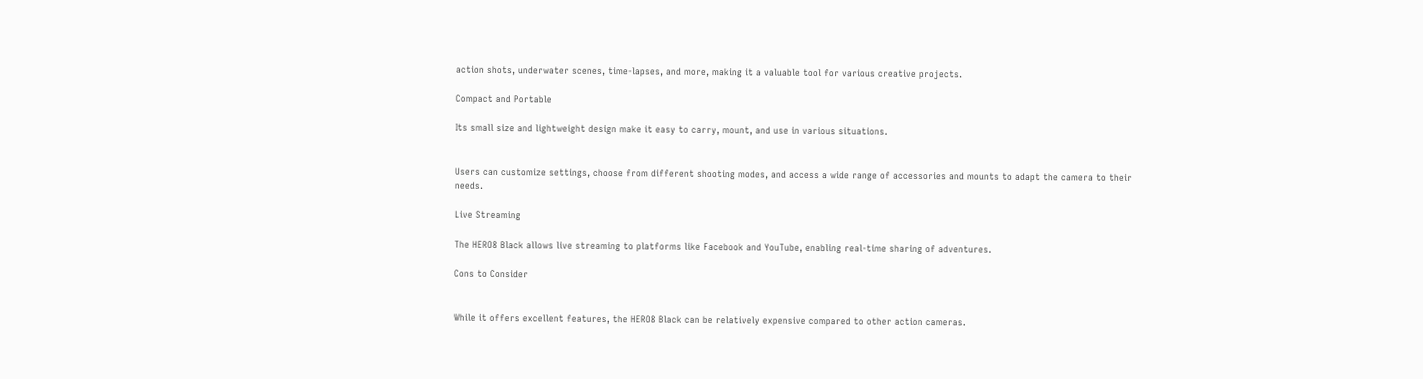action shots, underwater scenes, time-lapses, and more, making it a valuable tool for various creative projects.

Compact and Portable

Its small size and lightweight design make it easy to carry, mount, and use in various situations.


Users can customize settings, choose from different shooting modes, and access a wide range of accessories and mounts to adapt the camera to their needs.

Live Streaming

The HERO8 Black allows live streaming to platforms like Facebook and YouTube, enabling real-time sharing of adventures.

Cons to Consider


While it offers excellent features, the HERO8 Black can be relatively expensive compared to other action cameras.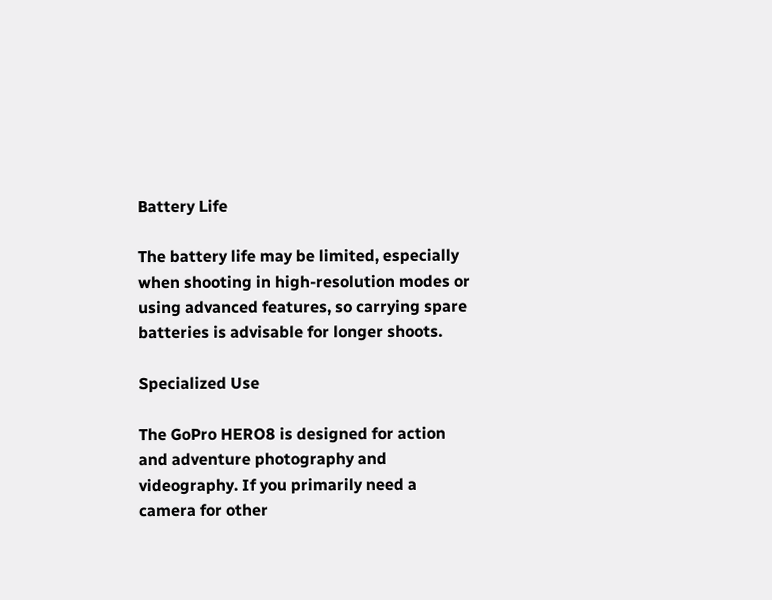Battery Life

The battery life may be limited, especially when shooting in high-resolution modes or using advanced features, so carrying spare batteries is advisable for longer shoots.

Specialized Use

The GoPro HERO8 is designed for action and adventure photography and videography. If you primarily need a camera for other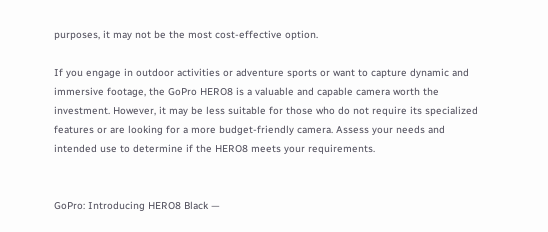purposes, it may not be the most cost-effective option.

If you engage in outdoor activities or adventure sports or want to capture dynamic and immersive footage, the GoPro HERO8 is a valuable and capable camera worth the investment. However, it may be less suitable for those who do not require its specialized features or are looking for a more budget-friendly camera. Assess your needs and intended use to determine if the HERO8 meets your requirements.


GoPro: Introducing HERO8 Black —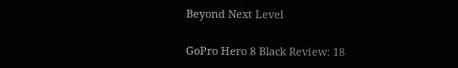Beyond Next Level

GoPro Hero 8 Black Review: 18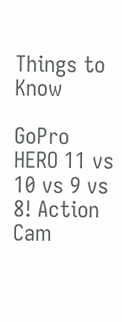Things to Know

GoPro HERO 11 vs 10 vs 9 vs 8! Action Cam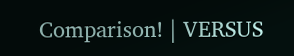Comparison! | VERSUS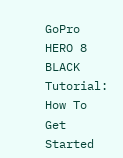GoPro HERO 8 BLACK Tutorial: How To Get Started